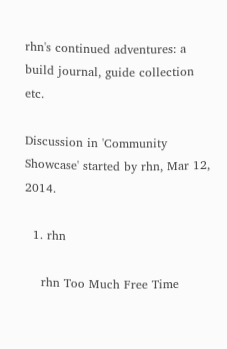rhn's continued adventures: a build journal, guide collection etc.

Discussion in 'Community Showcase' started by rhn, Mar 12, 2014.

  1. rhn

    rhn Too Much Free Time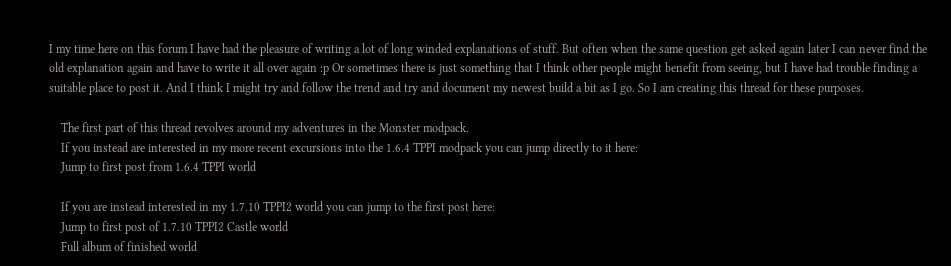I my time here on this forum I have had the pleasure of writing a lot of long winded explanations of stuff. But often when the same question get asked again later I can never find the old explanation again and have to write it all over again :p Or sometimes there is just something that I think other people might benefit from seeing, but I have had trouble finding a suitable place to post it. And I think I might try and follow the trend and try and document my newest build a bit as I go. So I am creating this thread for these purposes.

    The first part of this thread revolves around my adventures in the Monster modpack.
    If you instead are interested in my more recent excursions into the 1.6.4 TPPI modpack you can jump directly to it here:
    Jump to first post from 1.6.4 TPPI world

    If you are instead interested in my 1.7.10 TPPI2 world you can jump to the first post here:
    Jump to first post of 1.7.10 TPPI2 Castle world
    Full album of finished world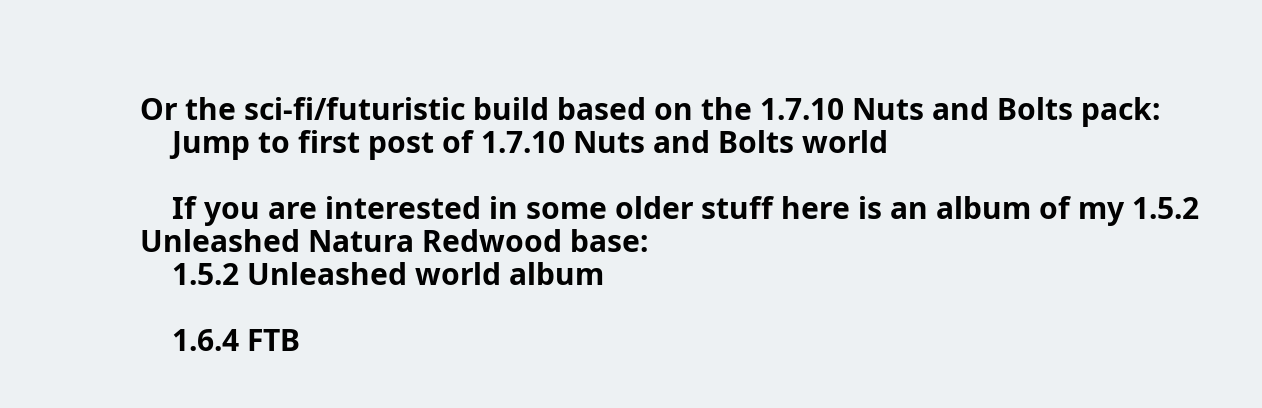Or the sci-fi/futuristic build based on the 1.7.10 Nuts and Bolts pack:
    Jump to first post of 1.7.10 Nuts and Bolts world

    If you are interested in some older stuff here is an album of my 1.5.2 Unleashed Natura Redwood base:
    1.5.2 Unleashed world album

    1.6.4 FTB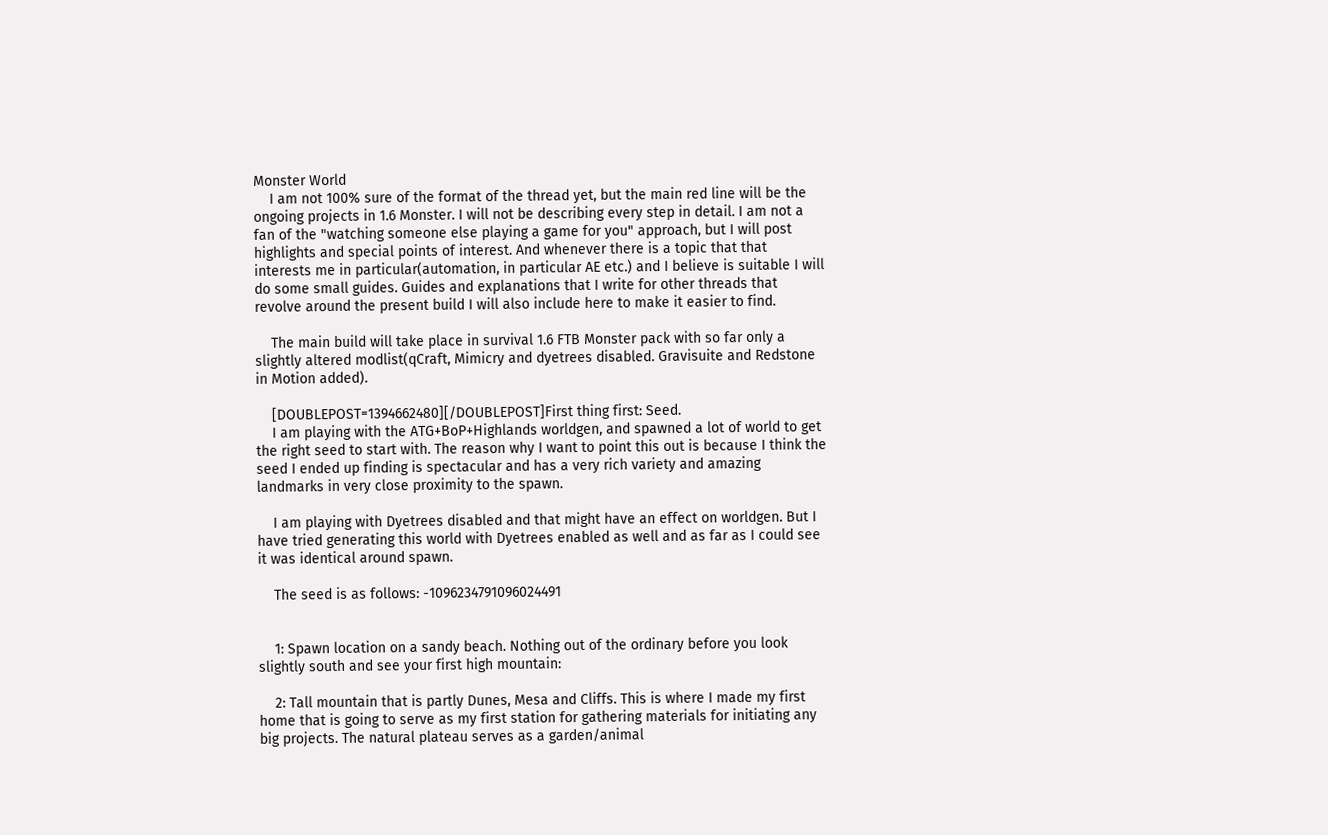Monster World
    I am not 100% sure of the format of the thread yet, but the main red line will be the ongoing projects in 1.6 Monster. I will not be describing every step in detail. I am not a fan of the "watching someone else playing a game for you" approach, but I will post highlights and special points of interest. And whenever there is a topic that that interests me in particular(automation, in particular AE etc.) and I believe is suitable I will do some small guides. Guides and explanations that I write for other threads that revolve around the present build I will also include here to make it easier to find.

    The main build will take place in survival 1.6 FTB Monster pack with so far only a slightly altered modlist(qCraft, Mimicry and dyetrees disabled. Gravisuite and Redstone in Motion added).

    [DOUBLEPOST=1394662480][/DOUBLEPOST]First thing first: Seed.
    I am playing with the ATG+BoP+Highlands worldgen, and spawned a lot of world to get the right seed to start with. The reason why I want to point this out is because I think the seed I ended up finding is spectacular and has a very rich variety and amazing landmarks in very close proximity to the spawn.

    I am playing with Dyetrees disabled and that might have an effect on worldgen. But I have tried generating this world with Dyetrees enabled as well and as far as I could see it was identical around spawn.

    The seed is as follows: -1096234791096024491


    1: Spawn location on a sandy beach. Nothing out of the ordinary before you look slightly south and see your first high mountain:

    2: Tall mountain that is partly Dunes, Mesa and Cliffs. This is where I made my first home that is going to serve as my first station for gathering materials for initiating any big projects. The natural plateau serves as a garden/animal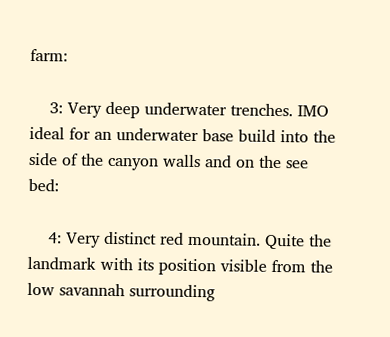farm:

    3: Very deep underwater trenches. IMO ideal for an underwater base build into the side of the canyon walls and on the see bed:

    4: Very distinct red mountain. Quite the landmark with its position visible from the low savannah surrounding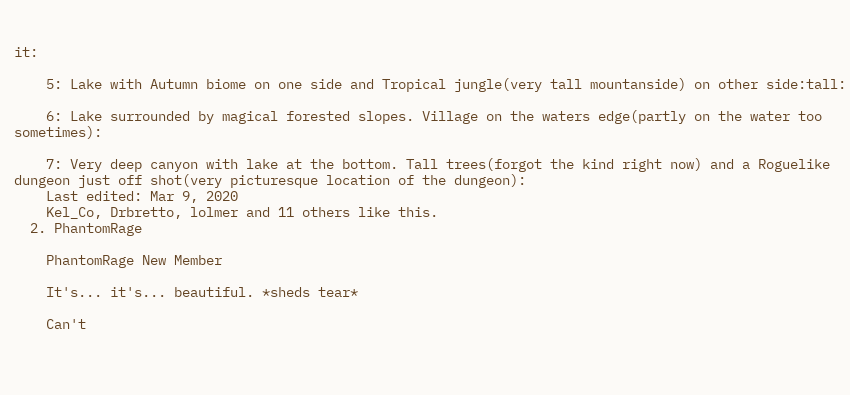it:

    5: Lake with Autumn biome on one side and Tropical jungle(very tall mountanside) on other side:tall:

    6: Lake surrounded by magical forested slopes. Village on the waters edge(partly on the water too sometimes):

    7: Very deep canyon with lake at the bottom. Tall trees(forgot the kind right now) and a Roguelike dungeon just off shot(very picturesque location of the dungeon):
    Last edited: Mar 9, 2020
    Kel_Co, Drbretto, lolmer and 11 others like this.
  2. PhantomRage

    PhantomRage New Member

    It's... it's... beautiful. *sheds tear*

    Can't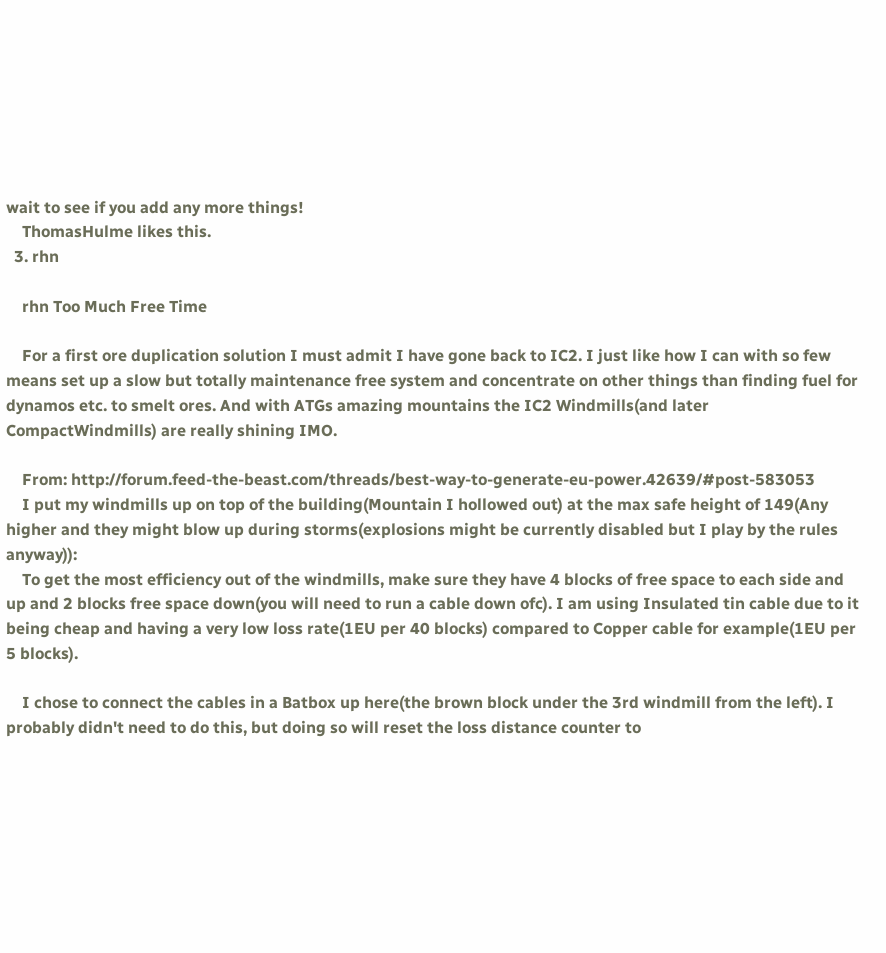wait to see if you add any more things!
    ThomasHulme likes this.
  3. rhn

    rhn Too Much Free Time

    For a first ore duplication solution I must admit I have gone back to IC2. I just like how I can with so few means set up a slow but totally maintenance free system and concentrate on other things than finding fuel for dynamos etc. to smelt ores. And with ATGs amazing mountains the IC2 Windmills(and later CompactWindmills) are really shining IMO.

    From: http://forum.feed-the-beast.com/threads/best-way-to-generate-eu-power.42639/#post-583053
    I put my windmills up on top of the building(Mountain I hollowed out) at the max safe height of 149(Any higher and they might blow up during storms(explosions might be currently disabled but I play by the rules anyway)):
    To get the most efficiency out of the windmills, make sure they have 4 blocks of free space to each side and up and 2 blocks free space down(you will need to run a cable down ofc). I am using Insulated tin cable due to it being cheap and having a very low loss rate(1EU per 40 blocks) compared to Copper cable for example(1EU per 5 blocks).

    I chose to connect the cables in a Batbox up here(the brown block under the 3rd windmill from the left). I probably didn't need to do this, but doing so will reset the loss distance counter to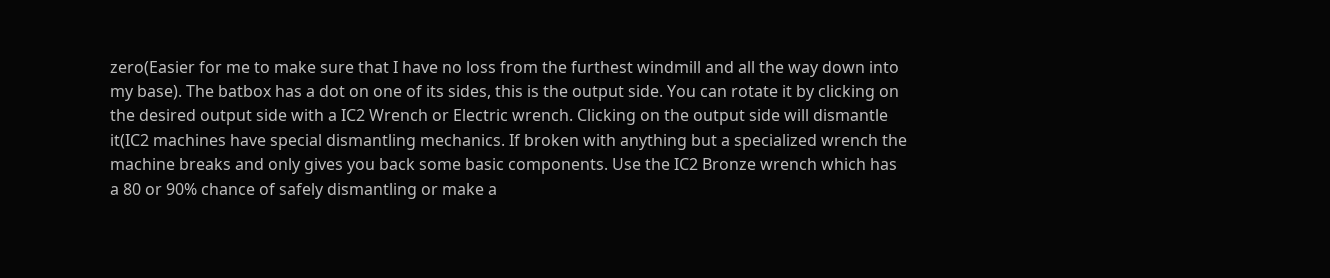zero(Easier for me to make sure that I have no loss from the furthest windmill and all the way down into my base). The batbox has a dot on one of its sides, this is the output side. You can rotate it by clicking on the desired output side with a IC2 Wrench or Electric wrench. Clicking on the output side will dismantle it(IC2 machines have special dismantling mechanics. If broken with anything but a specialized wrench the machine breaks and only gives you back some basic components. Use the IC2 Bronze wrench which has a 80 or 90% chance of safely dismantling or make a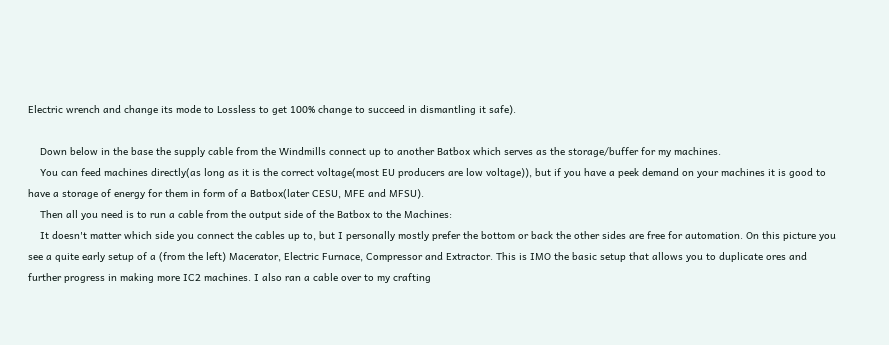Electric wrench and change its mode to Lossless to get 100% change to succeed in dismantling it safe).

    Down below in the base the supply cable from the Windmills connect up to another Batbox which serves as the storage/buffer for my machines.
    You can feed machines directly(as long as it is the correct voltage(most EU producers are low voltage)), but if you have a peek demand on your machines it is good to have a storage of energy for them in form of a Batbox(later CESU, MFE and MFSU).
    Then all you need is to run a cable from the output side of the Batbox to the Machines:
    It doesn't matter which side you connect the cables up to, but I personally mostly prefer the bottom or back the other sides are free for automation. On this picture you see a quite early setup of a (from the left) Macerator, Electric Furnace, Compressor and Extractor. This is IMO the basic setup that allows you to duplicate ores and further progress in making more IC2 machines. I also ran a cable over to my crafting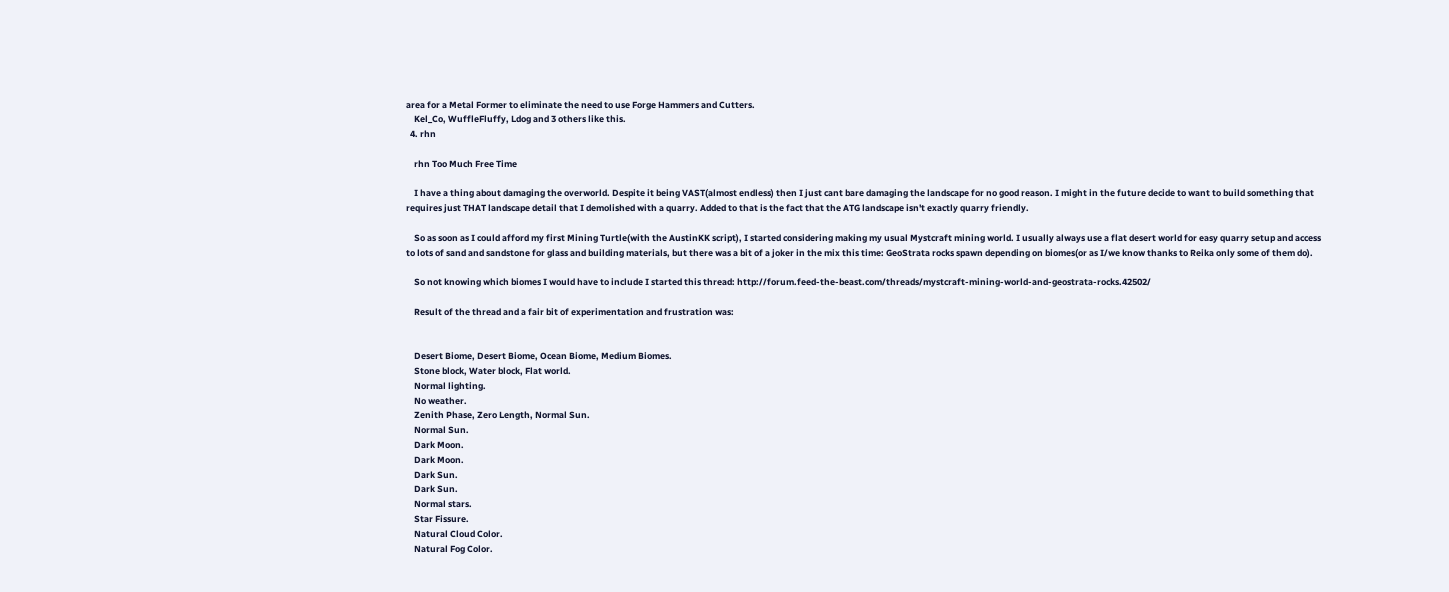area for a Metal Former to eliminate the need to use Forge Hammers and Cutters.
    Kel_Co, WuffleFluffy, Ldog and 3 others like this.
  4. rhn

    rhn Too Much Free Time

    I have a thing about damaging the overworld. Despite it being VAST(almost endless) then I just cant bare damaging the landscape for no good reason. I might in the future decide to want to build something that requires just THAT landscape detail that I demolished with a quarry. Added to that is the fact that the ATG landscape isn't exactly quarry friendly.

    So as soon as I could afford my first Mining Turtle(with the AustinKK script), I started considering making my usual Mystcraft mining world. I usually always use a flat desert world for easy quarry setup and access to lots of sand and sandstone for glass and building materials, but there was a bit of a joker in the mix this time: GeoStrata rocks spawn depending on biomes(or as I/we know thanks to Reika only some of them do).

    So not knowing which biomes I would have to include I started this thread: http://forum.feed-the-beast.com/threads/mystcraft-mining-world-and-geostrata-rocks.42502/

    Result of the thread and a fair bit of experimentation and frustration was:


    Desert Biome, Desert Biome, Ocean Biome, Medium Biomes.
    Stone block, Water block, Flat world.
    Normal lighting.
    No weather.
    Zenith Phase, Zero Length, Normal Sun.
    Normal Sun.
    Dark Moon.
    Dark Moon.
    Dark Sun.
    Dark Sun.
    Normal stars.
    Star Fissure.
    Natural Cloud Color.
    Natural Fog Color.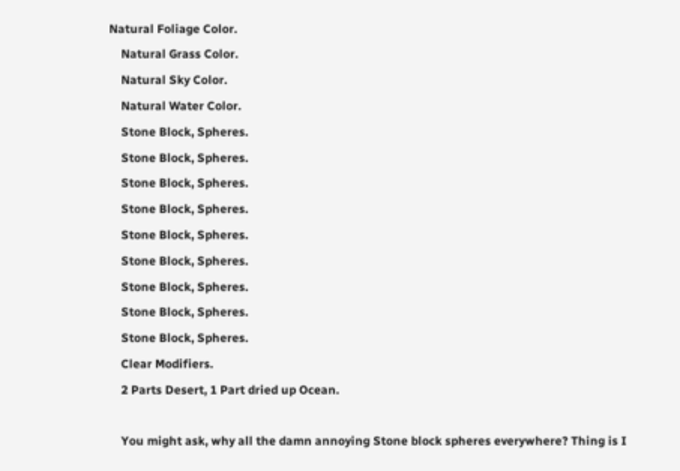Natural Foliage Color.
    Natural Grass Color.
    Natural Sky Color.
    Natural Water Color.
    Stone Block, Spheres.
    Stone Block, Spheres.
    Stone Block, Spheres.
    Stone Block, Spheres.
    Stone Block, Spheres.
    Stone Block, Spheres.
    Stone Block, Spheres.
    Stone Block, Spheres.
    Stone Block, Spheres.
    Clear Modifiers.
    2 Parts Desert, 1 Part dried up Ocean.

    You might ask, why all the damn annoying Stone block spheres everywhere? Thing is I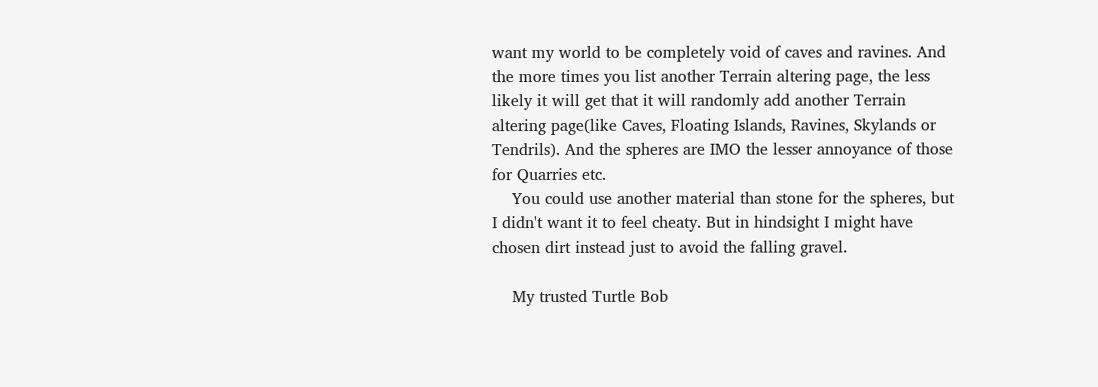want my world to be completely void of caves and ravines. And the more times you list another Terrain altering page, the less likely it will get that it will randomly add another Terrain altering page(like Caves, Floating Islands, Ravines, Skylands or Tendrils). And the spheres are IMO the lesser annoyance of those for Quarries etc.
    You could use another material than stone for the spheres, but I didn't want it to feel cheaty. But in hindsight I might have chosen dirt instead just to avoid the falling gravel.

    My trusted Turtle Bob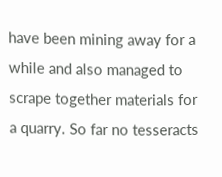have been mining away for a while and also managed to scrape together materials for a quarry. So far no tesseracts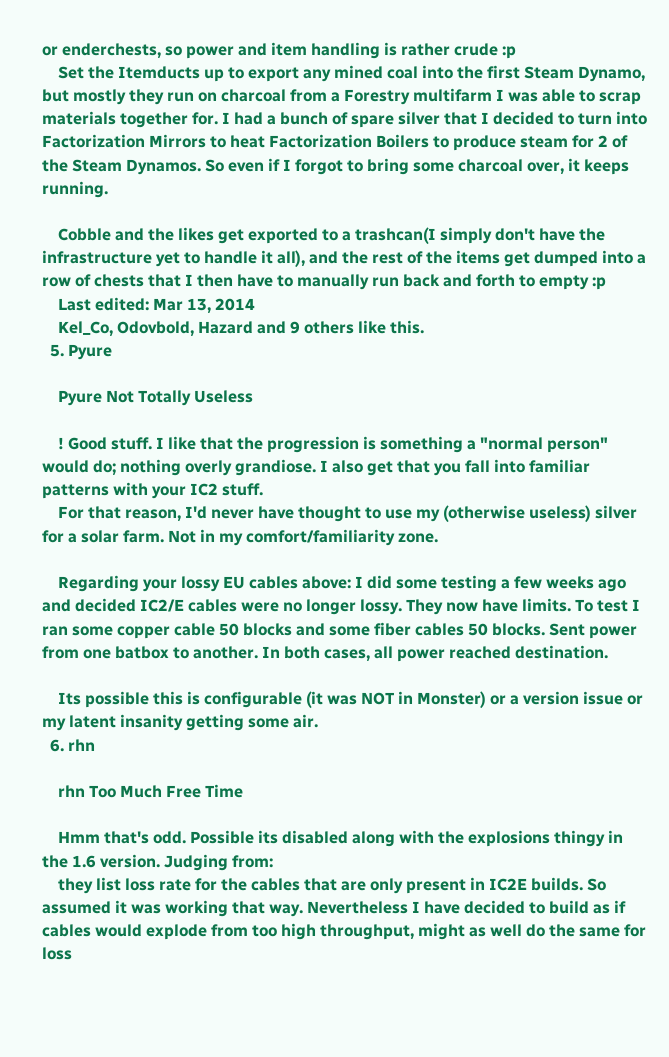or enderchests, so power and item handling is rather crude :p
    Set the Itemducts up to export any mined coal into the first Steam Dynamo, but mostly they run on charcoal from a Forestry multifarm I was able to scrap materials together for. I had a bunch of spare silver that I decided to turn into Factorization Mirrors to heat Factorization Boilers to produce steam for 2 of the Steam Dynamos. So even if I forgot to bring some charcoal over, it keeps running.

    Cobble and the likes get exported to a trashcan(I simply don't have the infrastructure yet to handle it all), and the rest of the items get dumped into a row of chests that I then have to manually run back and forth to empty :p
    Last edited: Mar 13, 2014
    Kel_Co, Odovbold, Hazard and 9 others like this.
  5. Pyure

    Pyure Not Totally Useless

    ! Good stuff. I like that the progression is something a "normal person" would do; nothing overly grandiose. I also get that you fall into familiar patterns with your IC2 stuff.
    For that reason, I'd never have thought to use my (otherwise useless) silver for a solar farm. Not in my comfort/familiarity zone.

    Regarding your lossy EU cables above: I did some testing a few weeks ago and decided IC2/E cables were no longer lossy. They now have limits. To test I ran some copper cable 50 blocks and some fiber cables 50 blocks. Sent power from one batbox to another. In both cases, all power reached destination.

    Its possible this is configurable (it was NOT in Monster) or a version issue or my latent insanity getting some air.
  6. rhn

    rhn Too Much Free Time

    Hmm that's odd. Possible its disabled along with the explosions thingy in the 1.6 version. Judging from:
    they list loss rate for the cables that are only present in IC2E builds. So assumed it was working that way. Nevertheless I have decided to build as if cables would explode from too high throughput, might as well do the same for loss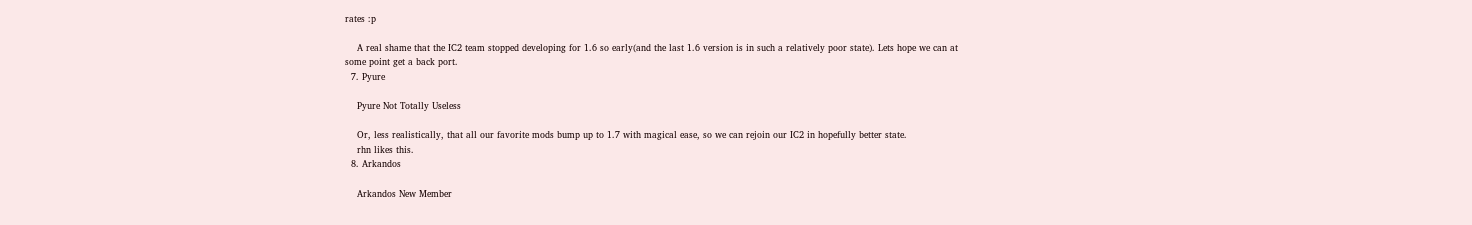rates :p

    A real shame that the IC2 team stopped developing for 1.6 so early(and the last 1.6 version is in such a relatively poor state). Lets hope we can at some point get a back port.
  7. Pyure

    Pyure Not Totally Useless

    Or, less realistically, that all our favorite mods bump up to 1.7 with magical ease, so we can rejoin our IC2 in hopefully better state.
    rhn likes this.
  8. Arkandos

    Arkandos New Member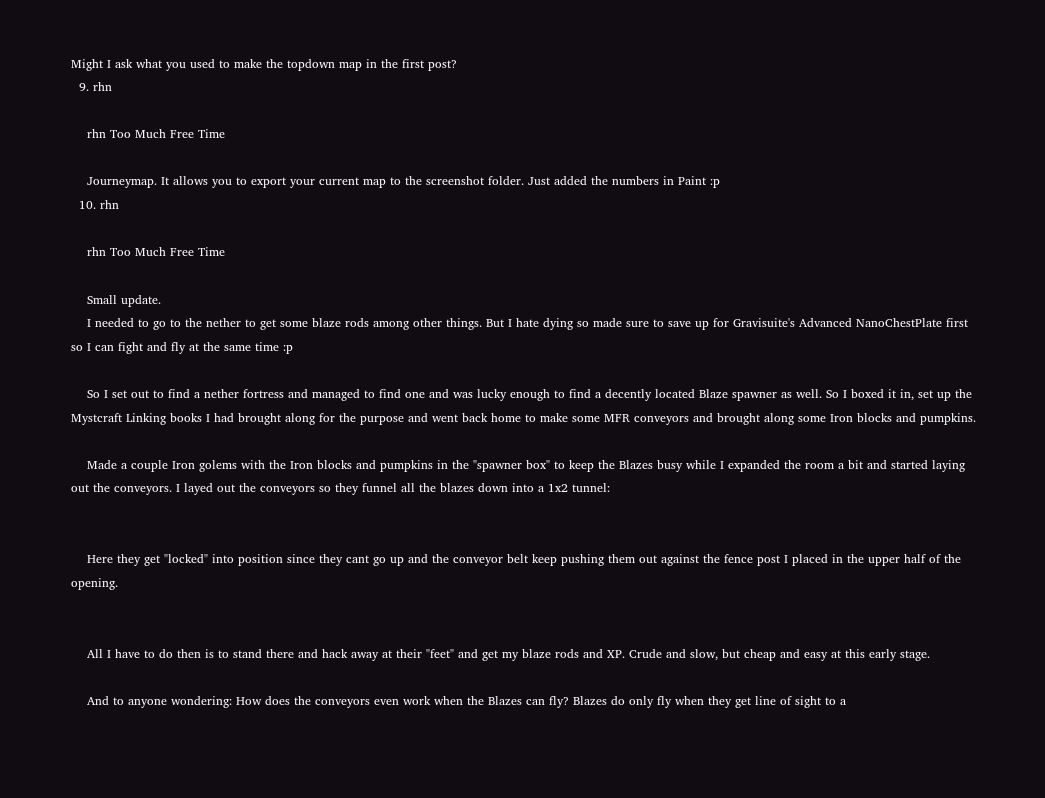Might I ask what you used to make the topdown map in the first post?
  9. rhn

    rhn Too Much Free Time

    Journeymap. It allows you to export your current map to the screenshot folder. Just added the numbers in Paint :p
  10. rhn

    rhn Too Much Free Time

    Small update.
    I needed to go to the nether to get some blaze rods among other things. But I hate dying so made sure to save up for Gravisuite's Advanced NanoChestPlate first so I can fight and fly at the same time :p

    So I set out to find a nether fortress and managed to find one and was lucky enough to find a decently located Blaze spawner as well. So I boxed it in, set up the Mystcraft Linking books I had brought along for the purpose and went back home to make some MFR conveyors and brought along some Iron blocks and pumpkins.

    Made a couple Iron golems with the Iron blocks and pumpkins in the "spawner box" to keep the Blazes busy while I expanded the room a bit and started laying out the conveyors. I layed out the conveyors so they funnel all the blazes down into a 1x2 tunnel:


    Here they get "locked" into position since they cant go up and the conveyor belt keep pushing them out against the fence post I placed in the upper half of the opening.


    All I have to do then is to stand there and hack away at their "feet" and get my blaze rods and XP. Crude and slow, but cheap and easy at this early stage.

    And to anyone wondering: How does the conveyors even work when the Blazes can fly? Blazes do only fly when they get line of sight to a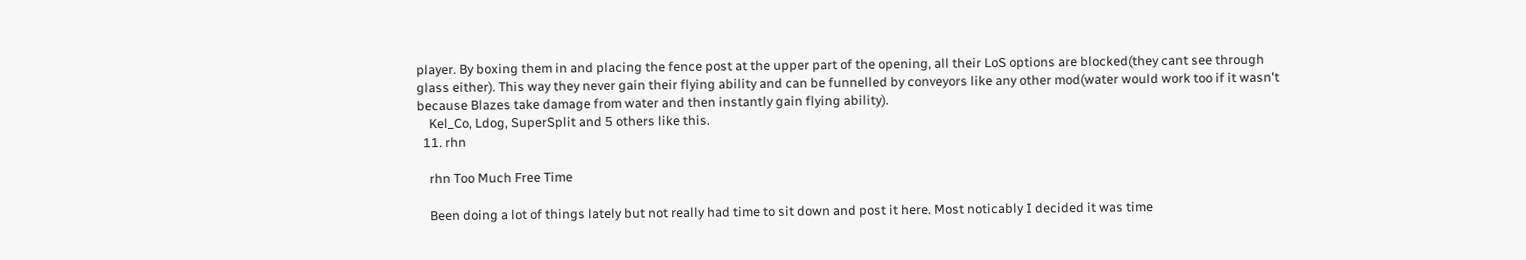player. By boxing them in and placing the fence post at the upper part of the opening, all their LoS options are blocked(they cant see through glass either). This way they never gain their flying ability and can be funnelled by conveyors like any other mod(water would work too if it wasn't because Blazes take damage from water and then instantly gain flying ability).
    Kel_Co, Ldog, SuperSplit and 5 others like this.
  11. rhn

    rhn Too Much Free Time

    Been doing a lot of things lately but not really had time to sit down and post it here. Most noticably I decided it was time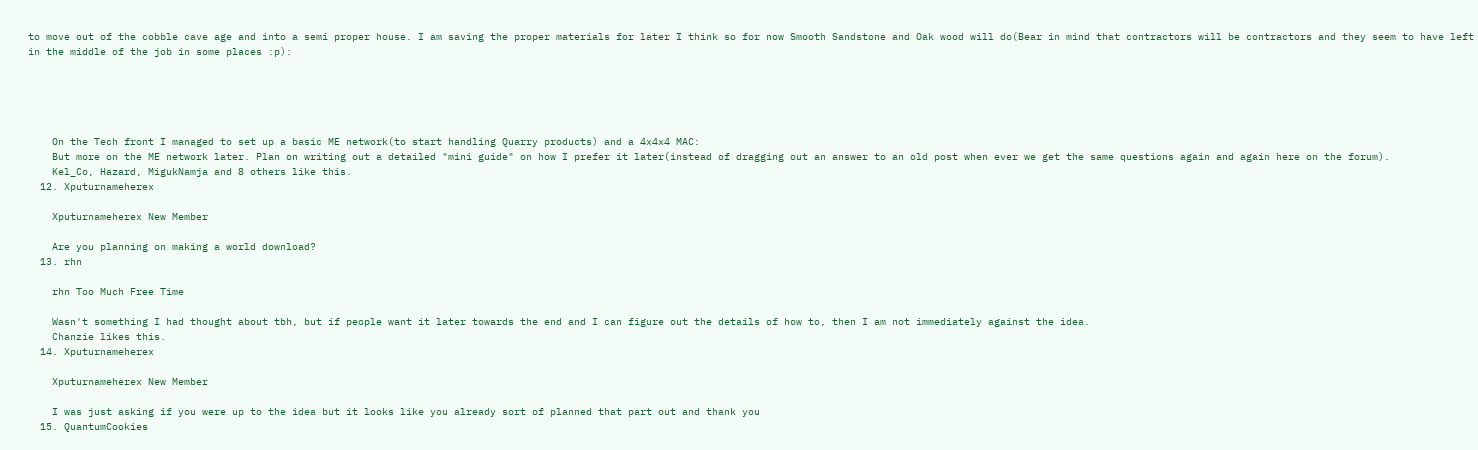to move out of the cobble cave age and into a semi proper house. I am saving the proper materials for later I think so for now Smooth Sandstone and Oak wood will do(Bear in mind that contractors will be contractors and they seem to have left in the middle of the job in some places :p):





    On the Tech front I managed to set up a basic ME network(to start handling Quarry products) and a 4x4x4 MAC:
    But more on the ME network later. Plan on writing out a detailed "mini guide" on how I prefer it later(instead of dragging out an answer to an old post when ever we get the same questions again and again here on the forum).
    Kel_Co, Hazard, MigukNamja and 8 others like this.
  12. Xputurnameherex

    Xputurnameherex New Member

    Are you planning on making a world download?
  13. rhn

    rhn Too Much Free Time

    Wasn't something I had thought about tbh, but if people want it later towards the end and I can figure out the details of how to, then I am not immediately against the idea.
    Chanzie likes this.
  14. Xputurnameherex

    Xputurnameherex New Member

    I was just asking if you were up to the idea but it looks like you already sort of planned that part out and thank you
  15. QuantumCookies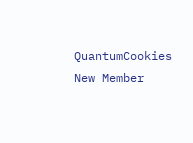QuantumCookies New Member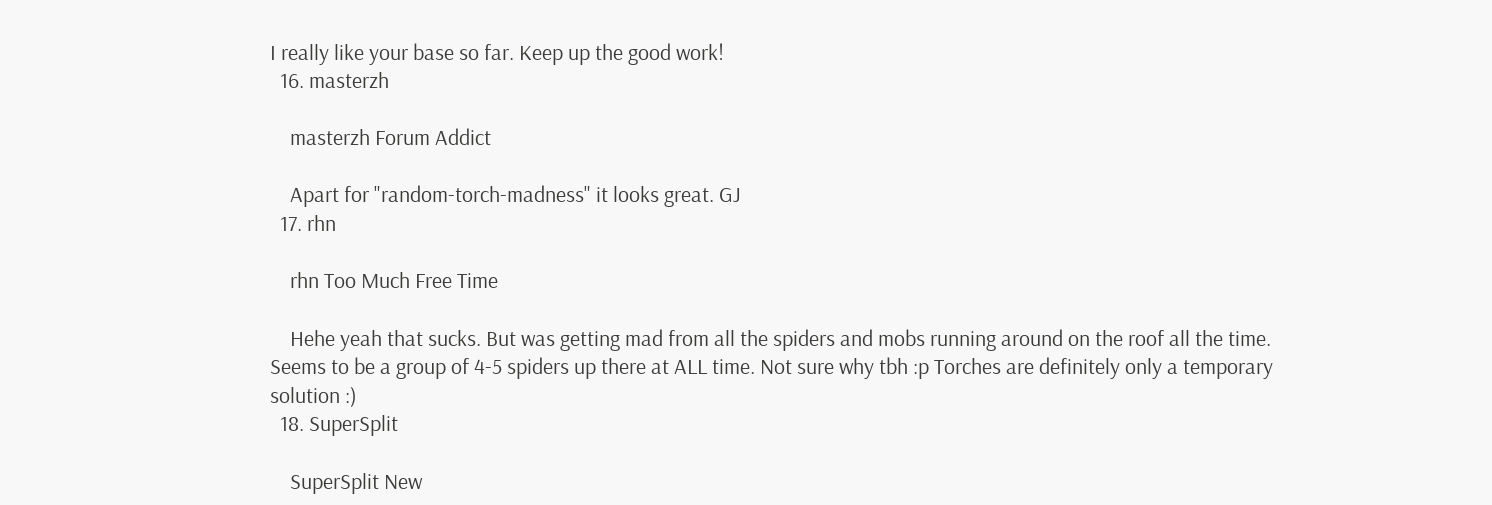I really like your base so far. Keep up the good work!
  16. masterzh

    masterzh Forum Addict

    Apart for "random-torch-madness" it looks great. GJ
  17. rhn

    rhn Too Much Free Time

    Hehe yeah that sucks. But was getting mad from all the spiders and mobs running around on the roof all the time. Seems to be a group of 4-5 spiders up there at ALL time. Not sure why tbh :p Torches are definitely only a temporary solution :)
  18. SuperSplit

    SuperSplit New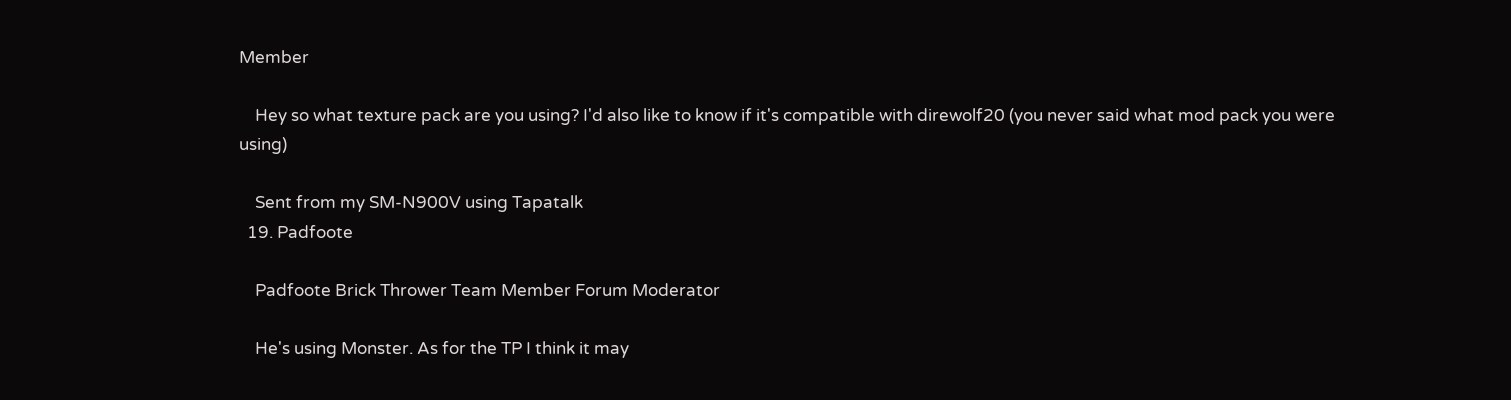Member

    Hey so what texture pack are you using? I'd also like to know if it's compatible with direwolf20 (you never said what mod pack you were using)

    Sent from my SM-N900V using Tapatalk
  19. Padfoote

    Padfoote Brick Thrower Team Member Forum Moderator

    He's using Monster. As for the TP I think it may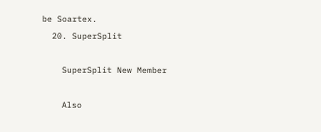be Soartex.
  20. SuperSplit

    SuperSplit New Member

    Also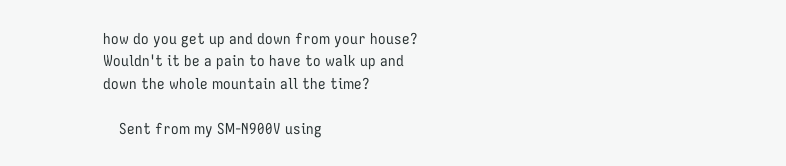how do you get up and down from your house? Wouldn't it be a pain to have to walk up and down the whole mountain all the time?

    Sent from my SM-N900V using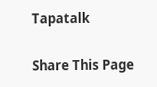Tapatalk

Share This Page